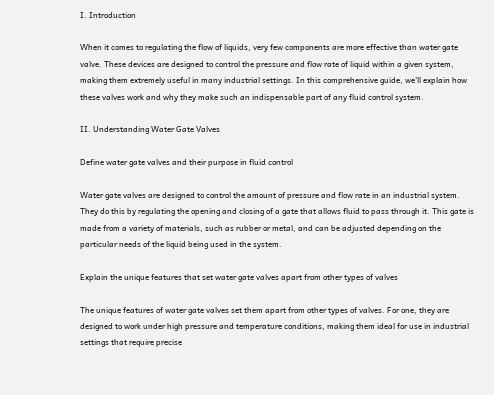I. Introduction

When it comes to regulating the flow of liquids, very few components are more effective than water gate valve. These devices are designed to control the pressure and flow rate of liquid within a given system, making them extremely useful in many industrial settings. In this comprehensive guide, we’ll explain how these valves work and why they make such an indispensable part of any fluid control system.

II. Understanding Water Gate Valves

Define water gate valves and their purpose in fluid control

Water gate valves are designed to control the amount of pressure and flow rate in an industrial system. They do this by regulating the opening and closing of a gate that allows fluid to pass through it. This gate is made from a variety of materials, such as rubber or metal, and can be adjusted depending on the particular needs of the liquid being used in the system.

Explain the unique features that set water gate valves apart from other types of valves

The unique features of water gate valves set them apart from other types of valves. For one, they are designed to work under high pressure and temperature conditions, making them ideal for use in industrial settings that require precise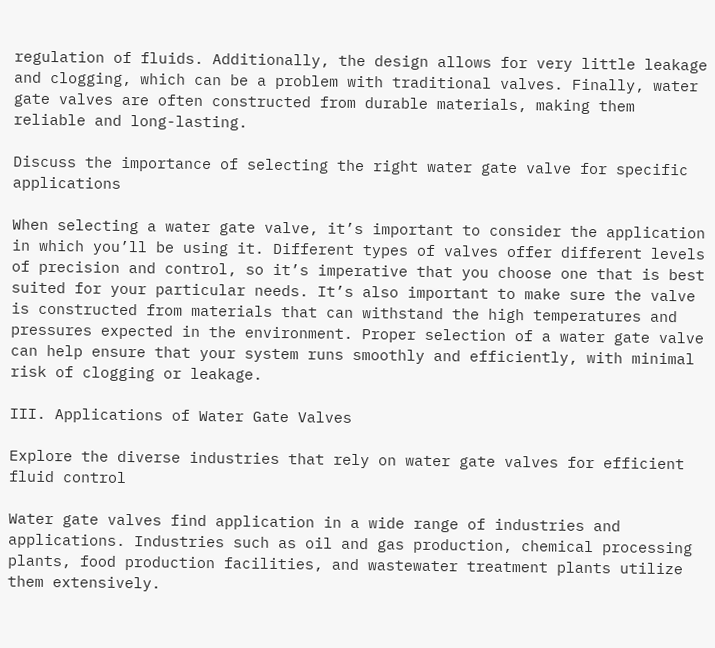regulation of fluids. Additionally, the design allows for very little leakage and clogging, which can be a problem with traditional valves. Finally, water gate valves are often constructed from durable materials, making them reliable and long-lasting.

Discuss the importance of selecting the right water gate valve for specific applications

When selecting a water gate valve, it’s important to consider the application in which you’ll be using it. Different types of valves offer different levels of precision and control, so it’s imperative that you choose one that is best suited for your particular needs. It’s also important to make sure the valve is constructed from materials that can withstand the high temperatures and pressures expected in the environment. Proper selection of a water gate valve can help ensure that your system runs smoothly and efficiently, with minimal risk of clogging or leakage.

III. Applications of Water Gate Valves

Explore the diverse industries that rely on water gate valves for efficient fluid control

Water gate valves find application in a wide range of industries and applications. Industries such as oil and gas production, chemical processing plants, food production facilities, and wastewater treatment plants utilize them extensively.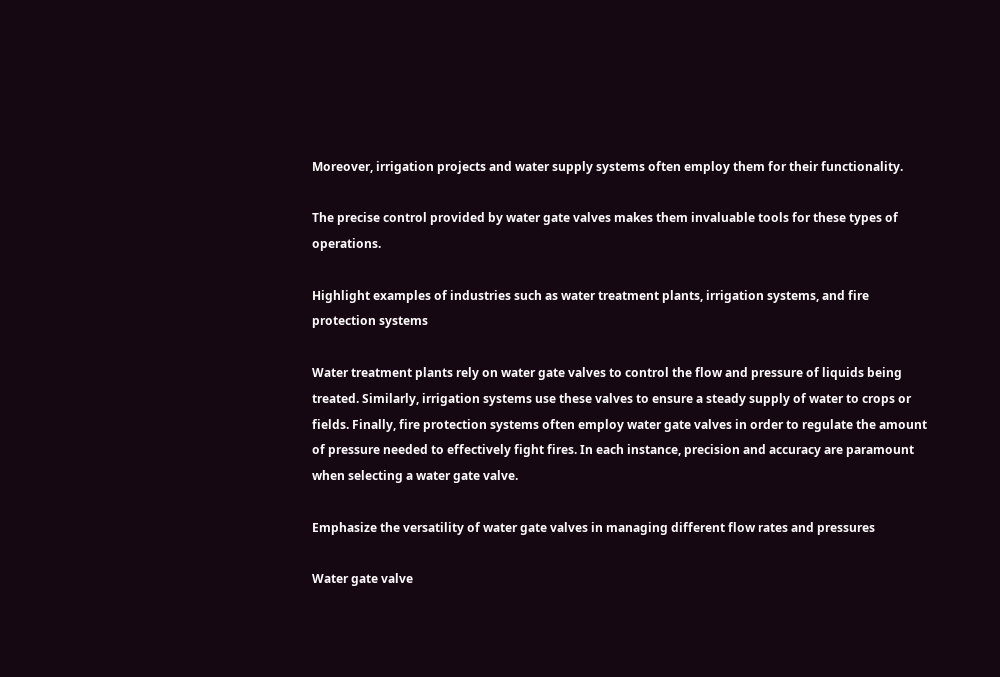Moreover, irrigation projects and water supply systems often employ them for their functionality.

The precise control provided by water gate valves makes them invaluable tools for these types of operations.

Highlight examples of industries such as water treatment plants, irrigation systems, and fire protection systems

Water treatment plants rely on water gate valves to control the flow and pressure of liquids being treated. Similarly, irrigation systems use these valves to ensure a steady supply of water to crops or fields. Finally, fire protection systems often employ water gate valves in order to regulate the amount of pressure needed to effectively fight fires. In each instance, precision and accuracy are paramount when selecting a water gate valve.

Emphasize the versatility of water gate valves in managing different flow rates and pressures

Water gate valve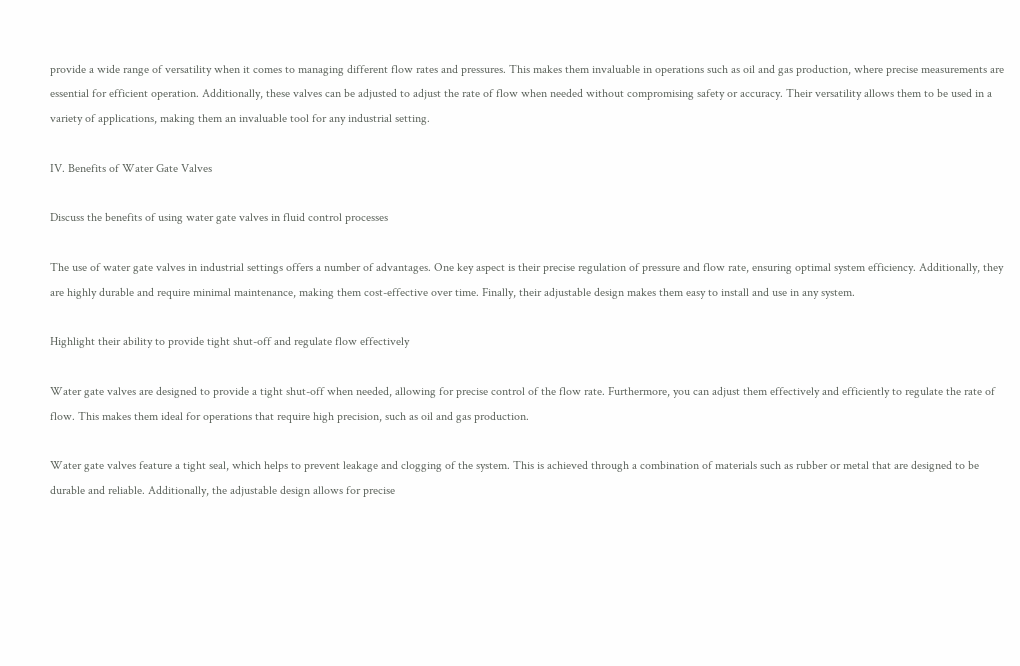provide a wide range of versatility when it comes to managing different flow rates and pressures. This makes them invaluable in operations such as oil and gas production, where precise measurements are essential for efficient operation. Additionally, these valves can be adjusted to adjust the rate of flow when needed without compromising safety or accuracy. Their versatility allows them to be used in a variety of applications, making them an invaluable tool for any industrial setting.

IV. Benefits of Water Gate Valves

Discuss the benefits of using water gate valves in fluid control processes

The use of water gate valves in industrial settings offers a number of advantages. One key aspect is their precise regulation of pressure and flow rate, ensuring optimal system efficiency. Additionally, they are highly durable and require minimal maintenance, making them cost-effective over time. Finally, their adjustable design makes them easy to install and use in any system.

Highlight their ability to provide tight shut-off and regulate flow effectively

Water gate valves are designed to provide a tight shut-off when needed, allowing for precise control of the flow rate. Furthermore, you can adjust them effectively and efficiently to regulate the rate of flow. This makes them ideal for operations that require high precision, such as oil and gas production.

Water gate valves feature a tight seal, which helps to prevent leakage and clogging of the system. This is achieved through a combination of materials such as rubber or metal that are designed to be durable and reliable. Additionally, the adjustable design allows for precise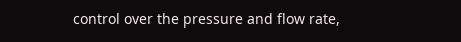control over the pressure and flow rate,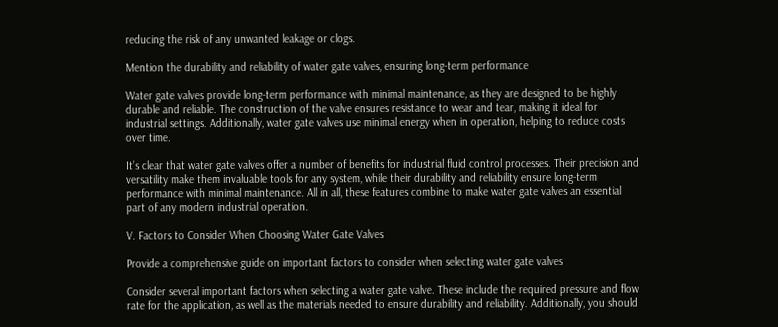reducing the risk of any unwanted leakage or clogs.

Mention the durability and reliability of water gate valves, ensuring long-term performance

Water gate valves provide long-term performance with minimal maintenance, as they are designed to be highly durable and reliable. The construction of the valve ensures resistance to wear and tear, making it ideal for industrial settings. Additionally, water gate valves use minimal energy when in operation, helping to reduce costs over time.

It’s clear that water gate valves offer a number of benefits for industrial fluid control processes. Their precision and versatility make them invaluable tools for any system, while their durability and reliability ensure long-term performance with minimal maintenance. All in all, these features combine to make water gate valves an essential part of any modern industrial operation.

V. Factors to Consider When Choosing Water Gate Valves

Provide a comprehensive guide on important factors to consider when selecting water gate valves

Consider several important factors when selecting a water gate valve. These include the required pressure and flow rate for the application, as well as the materials needed to ensure durability and reliability. Additionally, you should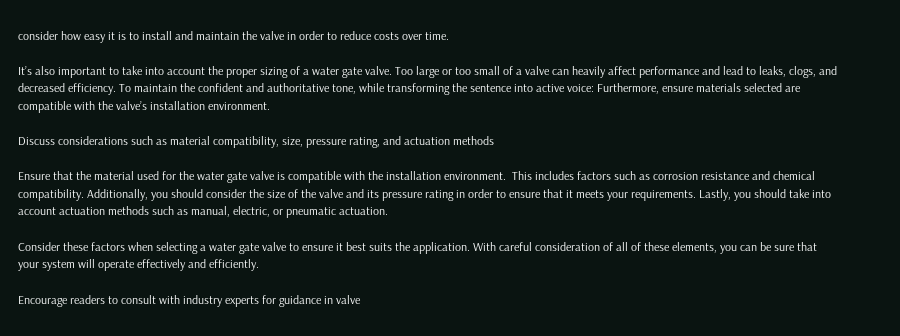consider how easy it is to install and maintain the valve in order to reduce costs over time.

It’s also important to take into account the proper sizing of a water gate valve. Too large or too small of a valve can heavily affect performance and lead to leaks, clogs, and decreased efficiency. To maintain the confident and authoritative tone, while transforming the sentence into active voice: Furthermore, ensure materials selected are compatible with the valve’s installation environment.

Discuss considerations such as material compatibility, size, pressure rating, and actuation methods

Ensure that the material used for the water gate valve is compatible with the installation environment.  This includes factors such as corrosion resistance and chemical compatibility. Additionally, you should consider the size of the valve and its pressure rating in order to ensure that it meets your requirements. Lastly, you should take into account actuation methods such as manual, electric, or pneumatic actuation.

Consider these factors when selecting a water gate valve to ensure it best suits the application. With careful consideration of all of these elements, you can be sure that your system will operate effectively and efficiently.

Encourage readers to consult with industry experts for guidance in valve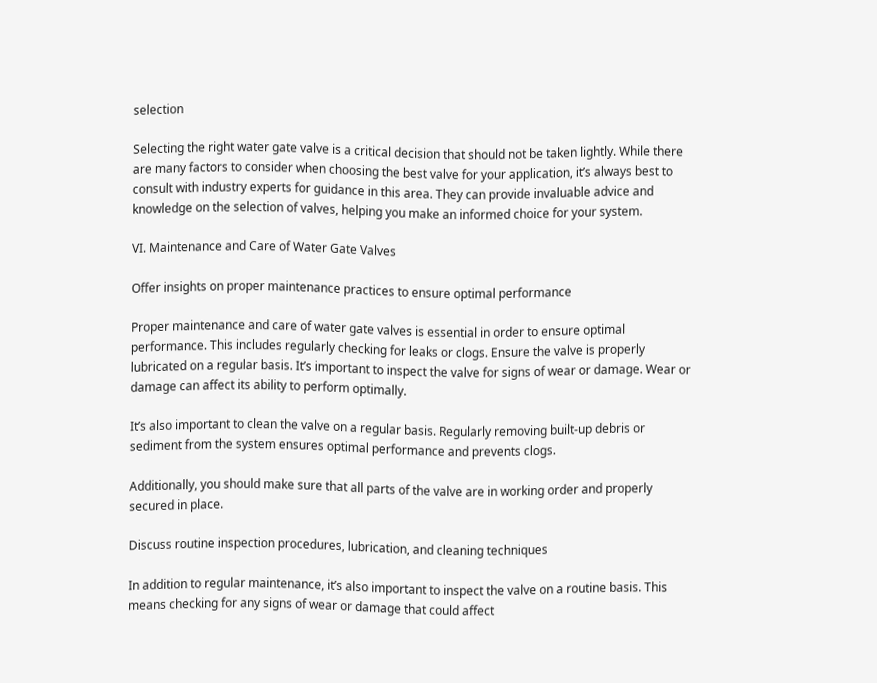selection

Selecting the right water gate valve is a critical decision that should not be taken lightly. While there are many factors to consider when choosing the best valve for your application, it’s always best to consult with industry experts for guidance in this area. They can provide invaluable advice and knowledge on the selection of valves, helping you make an informed choice for your system.

VI. Maintenance and Care of Water Gate Valves

Offer insights on proper maintenance practices to ensure optimal performance

Proper maintenance and care of water gate valves is essential in order to ensure optimal performance. This includes regularly checking for leaks or clogs. Ensure the valve is properly lubricated on a regular basis. It’s important to inspect the valve for signs of wear or damage. Wear or damage can affect its ability to perform optimally.

It’s also important to clean the valve on a regular basis. Regularly removing built-up debris or sediment from the system ensures optimal performance and prevents clogs.

Additionally, you should make sure that all parts of the valve are in working order and properly secured in place.

Discuss routine inspection procedures, lubrication, and cleaning techniques

In addition to regular maintenance, it’s also important to inspect the valve on a routine basis. This means checking for any signs of wear or damage that could affect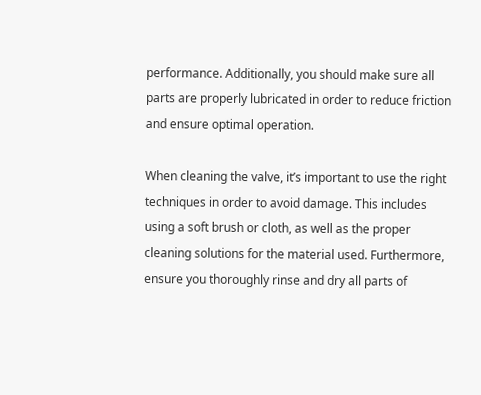performance. Additionally, you should make sure all parts are properly lubricated in order to reduce friction and ensure optimal operation.

When cleaning the valve, it’s important to use the right techniques in order to avoid damage. This includes using a soft brush or cloth, as well as the proper cleaning solutions for the material used. Furthermore, ensure you thoroughly rinse and dry all parts of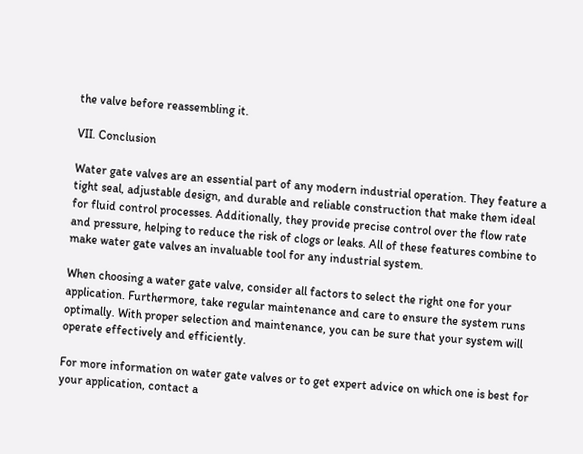the valve before reassembling it.

VII. Conclusion

Water gate valves are an essential part of any modern industrial operation. They feature a tight seal, adjustable design, and durable and reliable construction that make them ideal for fluid control processes. Additionally, they provide precise control over the flow rate and pressure, helping to reduce the risk of clogs or leaks. All of these features combine to make water gate valves an invaluable tool for any industrial system.

When choosing a water gate valve, consider all factors to select the right one for your application. Furthermore, take regular maintenance and care to ensure the system runs optimally. With proper selection and maintenance, you can be sure that your system will operate effectively and efficiently.

For more information on water gate valves or to get expert advice on which one is best for your application, contact a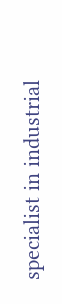specialist in industrial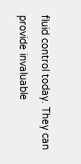fluid control today. They can provide invaluable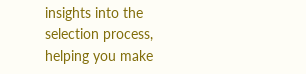insights into the selection process, helping you make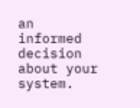an informed decision about your system.